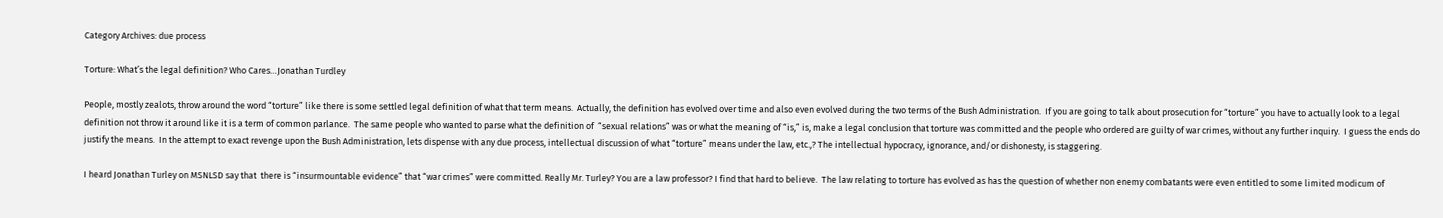Category Archives: due process

Torture: What’s the legal definition? Who Cares…Jonathan Turdley

People, mostly zealots, throw around the word “torture” like there is some settled legal definition of what that term means.  Actually, the definition has evolved over time and also even evolved during the two terms of the Bush Administration.  If you are going to talk about prosecution for “torture” you have to actually look to a legal definition not throw it around like it is a term of common parlance.  The same people who wanted to parse what the definition of  “sexual relations” was or what the meaning of “is,” is, make a legal conclusion that torture was committed and the people who ordered are guilty of war crimes, without any further inquiry.  I guess the ends do justify the means.  In the attempt to exact revenge upon the Bush Administration, lets dispense with any due process, intellectual discussion of what “torture” means under the law, etc.,? The intellectual hypocracy, ignorance, and/or dishonesty, is staggering.

I heard Jonathan Turley on MSNLSD say that  there is “insurmountable evidence” that “war crimes” were committed. Really Mr. Turley? You are a law professor? I find that hard to believe.  The law relating to torture has evolved as has the question of whether non enemy combatants were even entitled to some limited modicum of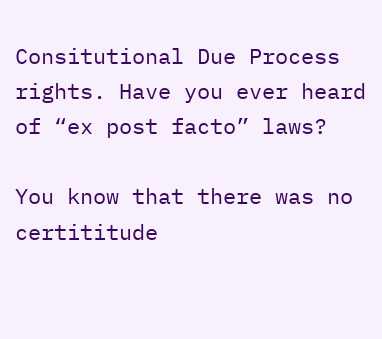Consitutional Due Process rights. Have you ever heard of “ex post facto” laws?

You know that there was no certititude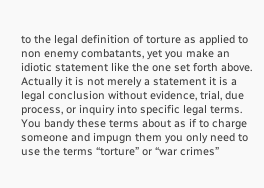to the legal definition of torture as applied to non enemy combatants, yet you make an idiotic statement like the one set forth above.  Actually it is not merely a statement it is a legal conclusion without evidence, trial, due process, or inquiry into specific legal terms.  You bandy these terms about as if to charge someone and impugn them you only need to use the terms “torture” or “war crimes”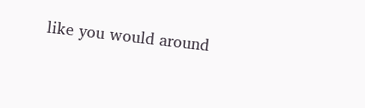like you would around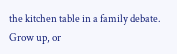the kitchen table in a family debate.  Grow up, or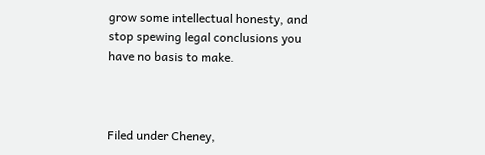grow some intellectual honesty, and stop spewing legal conclusions you have no basis to make.



Filed under Cheney,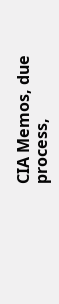CIA Memos, due process,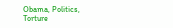Obama, Politics, Torture